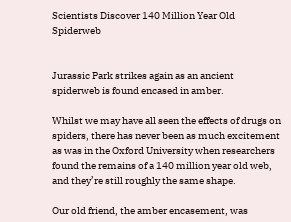Scientists Discover 140 Million Year Old Spiderweb


Jurassic Park strikes again as an ancient spiderweb is found encased in amber.

Whilst we may have all seen the effects of drugs on spiders, there has never been as much excitement as was in the Oxford University when researchers found the remains of a 140 million year old web, and they’re still roughly the same shape.

Our old friend, the amber encasement, was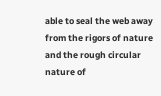able to seal the web away from the rigors of nature and the rough circular nature of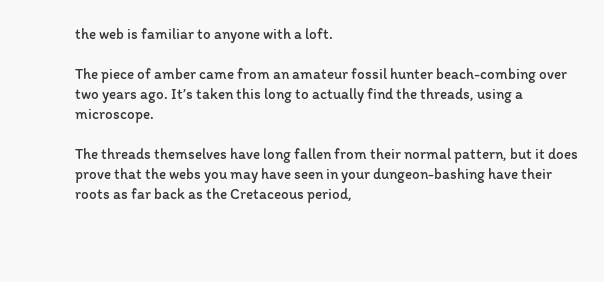the web is familiar to anyone with a loft.

The piece of amber came from an amateur fossil hunter beach-combing over two years ago. It’s taken this long to actually find the threads, using a microscope.

The threads themselves have long fallen from their normal pattern, but it does prove that the webs you may have seen in your dungeon-bashing have their roots as far back as the Cretaceous period,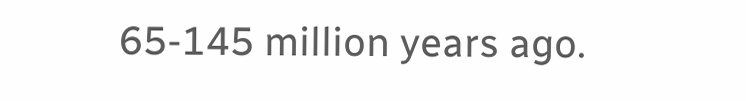65-145 million years ago.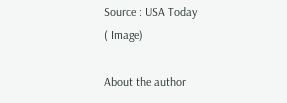Source : USA Today
( Image)

About the author